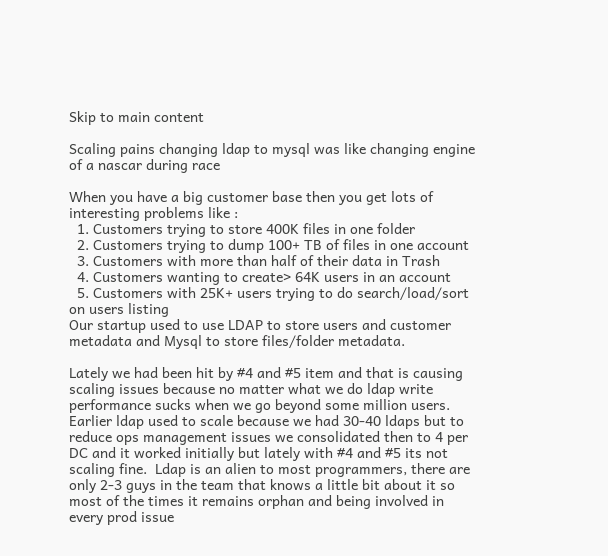Skip to main content

Scaling pains changing ldap to mysql was like changing engine of a nascar during race

When you have a big customer base then you get lots of interesting problems like :
  1. Customers trying to store 400K files in one folder
  2. Customers trying to dump 100+ TB of files in one account
  3. Customers with more than half of their data in Trash
  4. Customers wanting to create> 64K users in an account
  5. Customers with 25K+ users trying to do search/load/sort on users listing
Our startup used to use LDAP to store users and customer metadata and Mysql to store files/folder metadata.

Lately we had been hit by #4 and #5 item and that is causing scaling issues because no matter what we do ldap write performance sucks when we go beyond some million users.  Earlier ldap used to scale because we had 30-40 ldaps but to reduce ops management issues we consolidated then to 4 per DC and it worked initially but lately with #4 and #5 its not scaling fine.  Ldap is an alien to most programmers, there are only 2-3 guys in the team that knows a little bit about it so most of the times it remains orphan and being involved in every prod issue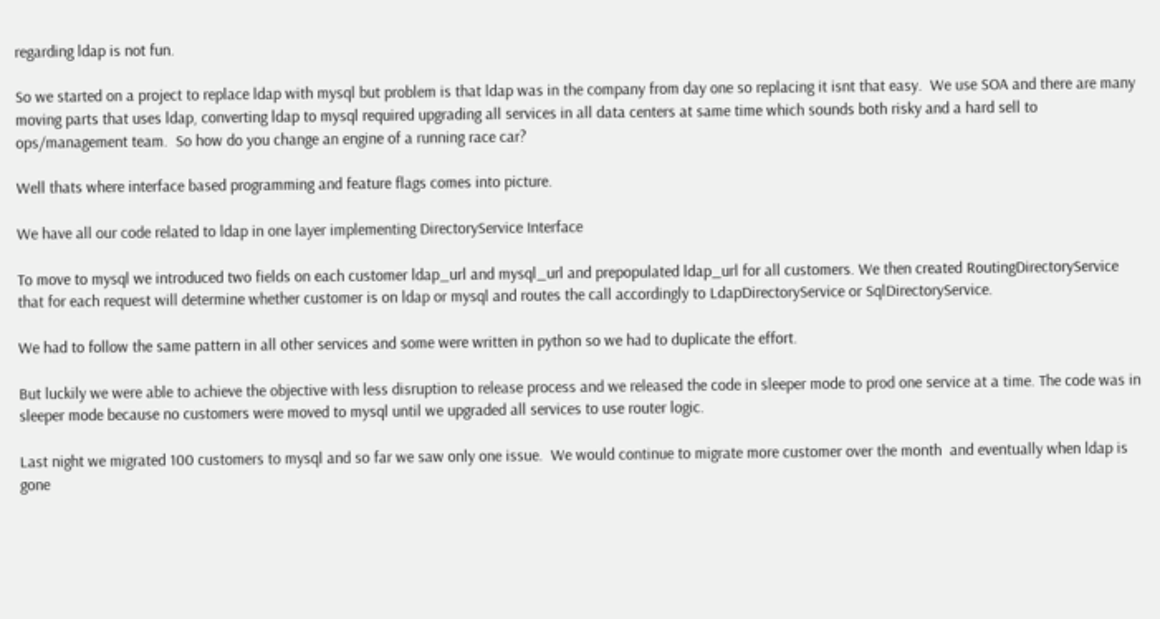regarding ldap is not fun.

So we started on a project to replace ldap with mysql but problem is that ldap was in the company from day one so replacing it isnt that easy.  We use SOA and there are many moving parts that uses ldap, converting ldap to mysql required upgrading all services in all data centers at same time which sounds both risky and a hard sell to ops/management team.  So how do you change an engine of a running race car?

Well thats where interface based programming and feature flags comes into picture.

We have all our code related to ldap in one layer implementing DirectoryService Interface

To move to mysql we introduced two fields on each customer ldap_url and mysql_url and prepopulated ldap_url for all customers. We then created RoutingDirectoryService that for each request will determine whether customer is on ldap or mysql and routes the call accordingly to LdapDirectoryService or SqlDirectoryService.

We had to follow the same pattern in all other services and some were written in python so we had to duplicate the effort.

But luckily we were able to achieve the objective with less disruption to release process and we released the code in sleeper mode to prod one service at a time. The code was in sleeper mode because no customers were moved to mysql until we upgraded all services to use router logic.

Last night we migrated 100 customers to mysql and so far we saw only one issue.  We would continue to migrate more customer over the month  and eventually when ldap is gone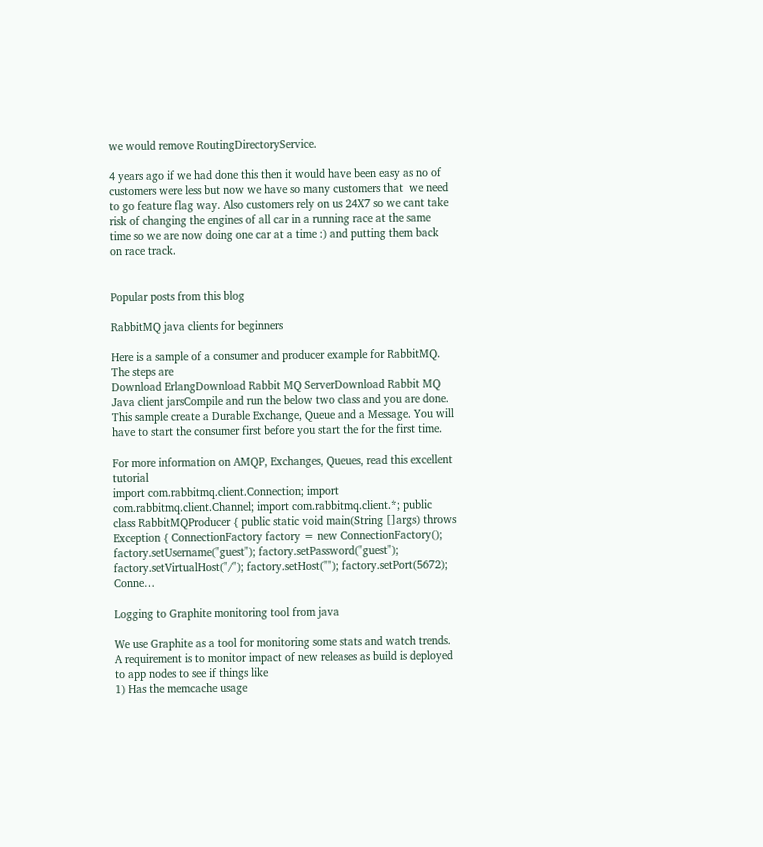we would remove RoutingDirectoryService.

4 years ago if we had done this then it would have been easy as no of customers were less but now we have so many customers that  we need to go feature flag way. Also customers rely on us 24X7 so we cant take risk of changing the engines of all car in a running race at the same time so we are now doing one car at a time :) and putting them back on race track.


Popular posts from this blog

RabbitMQ java clients for beginners

Here is a sample of a consumer and producer example for RabbitMQ. The steps are
Download ErlangDownload Rabbit MQ ServerDownload Rabbit MQ Java client jarsCompile and run the below two class and you are done.
This sample create a Durable Exchange, Queue and a Message. You will have to start the consumer first before you start the for the first time.

For more information on AMQP, Exchanges, Queues, read this excellent tutorial
import com.rabbitmq.client.Connection; import com.rabbitmq.client.Channel; import com.rabbitmq.client.*; public class RabbitMQProducer { public static void main(String []args) throws Exception { ConnectionFactory factory = new ConnectionFactory(); factory.setUsername("guest"); factory.setPassword("guest"); factory.setVirtualHost("/"); factory.setHost(""); factory.setPort(5672); Conne…

Logging to Graphite monitoring tool from java

We use Graphite as a tool for monitoring some stats and watch trends. A requirement is to monitor impact of new releases as build is deployed to app nodes to see if things like
1) Has the memcache usage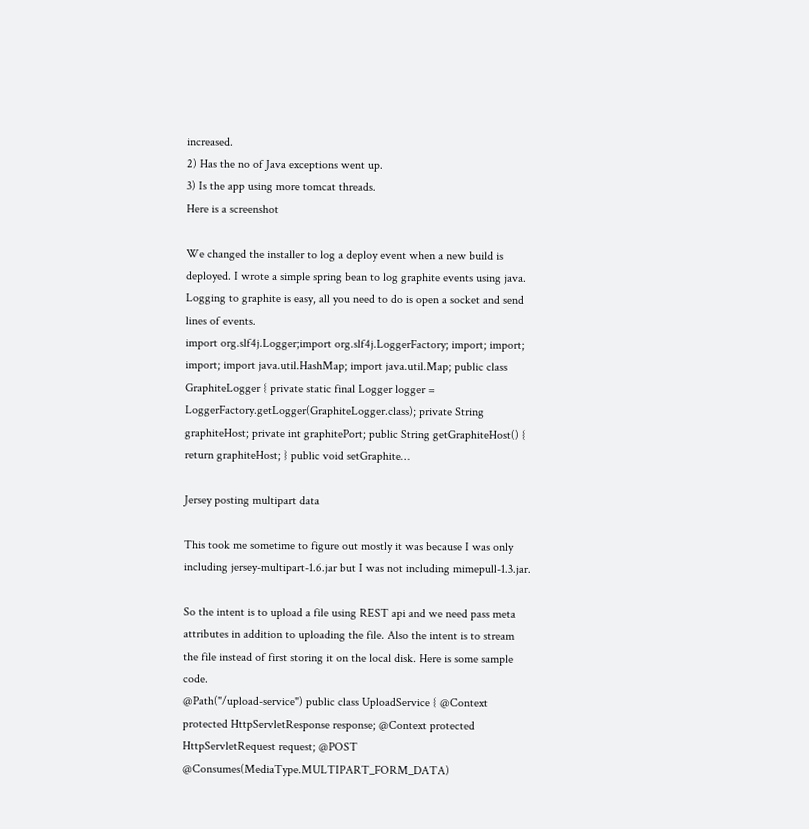increased.
2) Has the no of Java exceptions went up.
3) Is the app using more tomcat threads.
Here is a screenshot

We changed the installer to log a deploy event when a new build is deployed. I wrote a simple spring bean to log graphite events using java. Logging to graphite is easy, all you need to do is open a socket and send lines of events.
import org.slf4j.Logger;import org.slf4j.LoggerFactory; import; import; import; import java.util.HashMap; import java.util.Map; public class GraphiteLogger { private static final Logger logger = LoggerFactory.getLogger(GraphiteLogger.class); private String graphiteHost; private int graphitePort; public String getGraphiteHost() { return graphiteHost; } public void setGraphite…

Jersey posting multipart data

This took me sometime to figure out mostly it was because I was only including jersey-multipart-1.6.jar but I was not including mimepull-1.3.jar.

So the intent is to upload a file using REST api and we need pass meta attributes in addition to uploading the file. Also the intent is to stream the file instead of first storing it on the local disk. Here is some sample code.
@Path("/upload-service") public class UploadService { @Context protected HttpServletResponse response; @Context protected HttpServletRequest request; @POST @Consumes(MediaType.MULTIPART_FORM_DATA)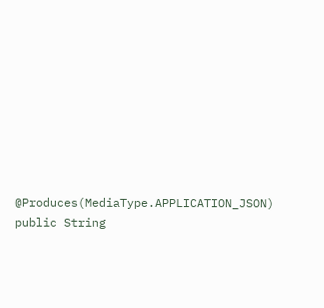@Produces(MediaType.APPLICATION_JSON) public String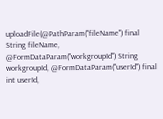uploadFile(@PathParam("fileName") final String fileName, @FormDataParam("workgroupId") String workgroupId, @FormDataParam("userId") final int userId,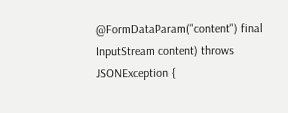@FormDataParam("content") final InputStream content) throws JSONException {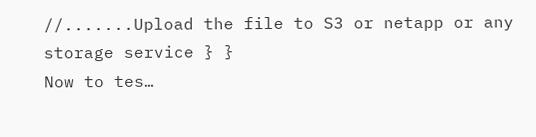//.......Upload the file to S3 or netapp or any storage service } }
Now to tes…